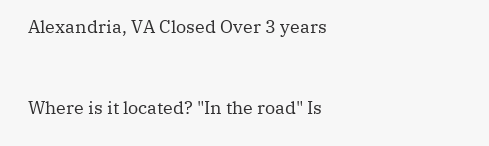Alexandria, VA Closed Over 3 years


Where is it located? "In the road" Is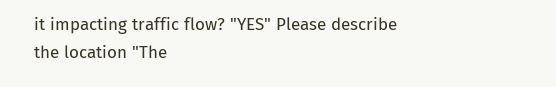it impacting traffic flow? "YES" Please describe the location "The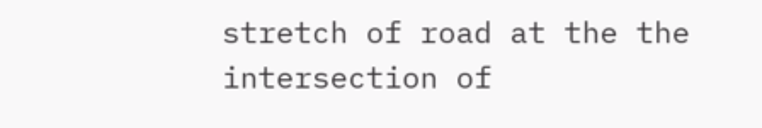stretch of road at the the intersection of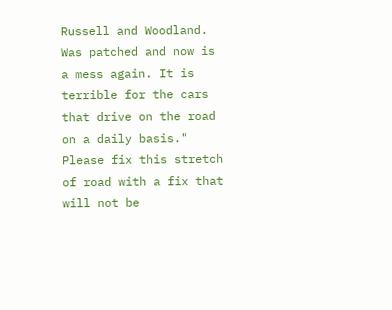Russell and Woodland. Was patched and now is a mess again. It is terrible for the cars that drive on the road on a daily basis." Please fix this stretch of road with a fix that will not be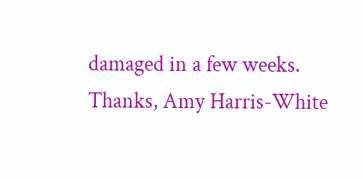damaged in a few weeks. Thanks, Amy Harris-White